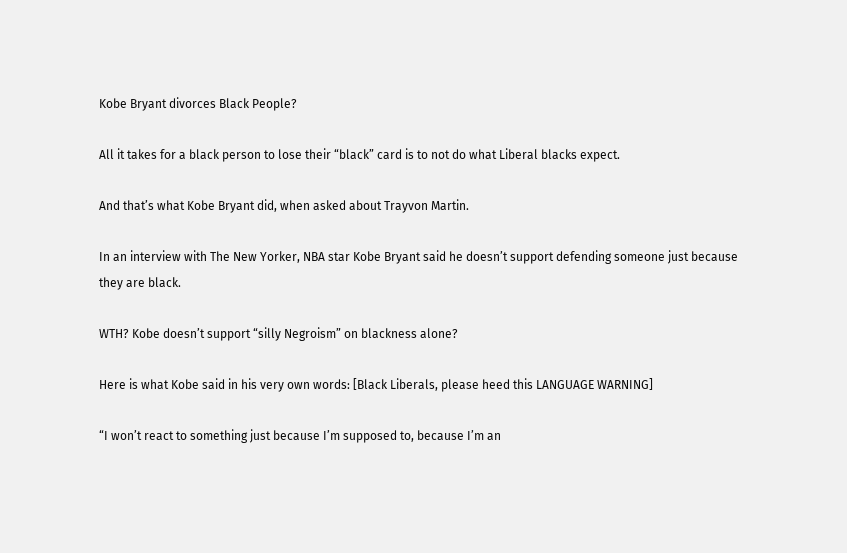Kobe Bryant divorces Black People?

All it takes for a black person to lose their “black” card is to not do what Liberal blacks expect.

And that’s what Kobe Bryant did, when asked about Trayvon Martin.

In an interview with The New Yorker, NBA star Kobe Bryant said he doesn’t support defending someone just because they are black.

WTH? Kobe doesn’t support “silly Negroism” on blackness alone?

Here is what Kobe said in his very own words: [Black Liberals, please heed this LANGUAGE WARNING]

“I won’t react to something just because I’m supposed to, because I’m an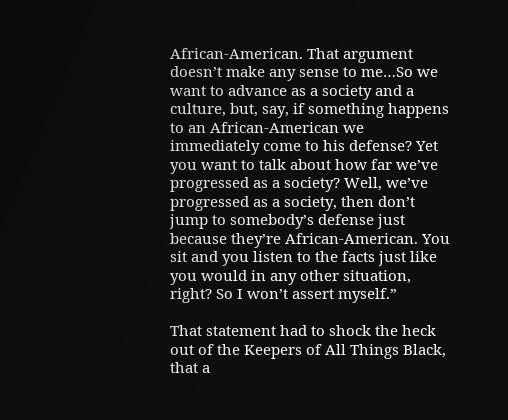African-American. That argument doesn’t make any sense to me…So we want to advance as a society and a culture, but, say, if something happens to an African-American we immediately come to his defense? Yet you want to talk about how far we’ve progressed as a society? Well, we’ve progressed as a society, then don’t jump to somebody’s defense just because they’re African-American. You sit and you listen to the facts just like you would in any other situation, right? So I won’t assert myself.”

That statement had to shock the heck out of the Keepers of All Things Black, that a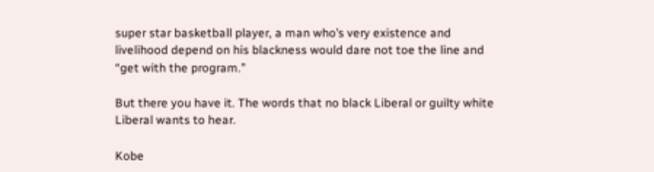super star basketball player, a man who’s very existence and livelihood depend on his blackness would dare not toe the line and “get with the program.”

But there you have it. The words that no black Liberal or guilty white Liberal wants to hear.

Kobe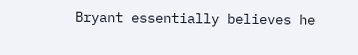Bryant essentially believes he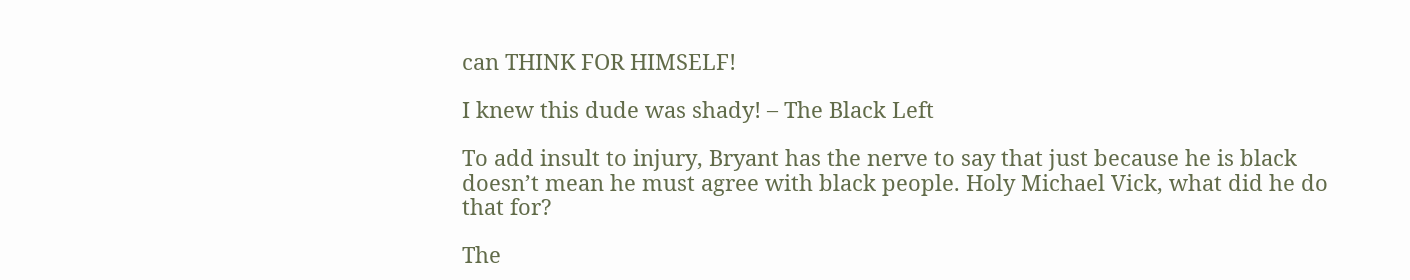can THINK FOR HIMSELF!

I knew this dude was shady! – The Black Left

To add insult to injury, Bryant has the nerve to say that just because he is black doesn’t mean he must agree with black people. Holy Michael Vick, what did he do that for?

The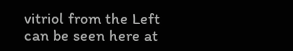vitriol from the Left can be seen here at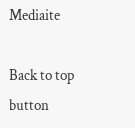Mediaite

Back to top button